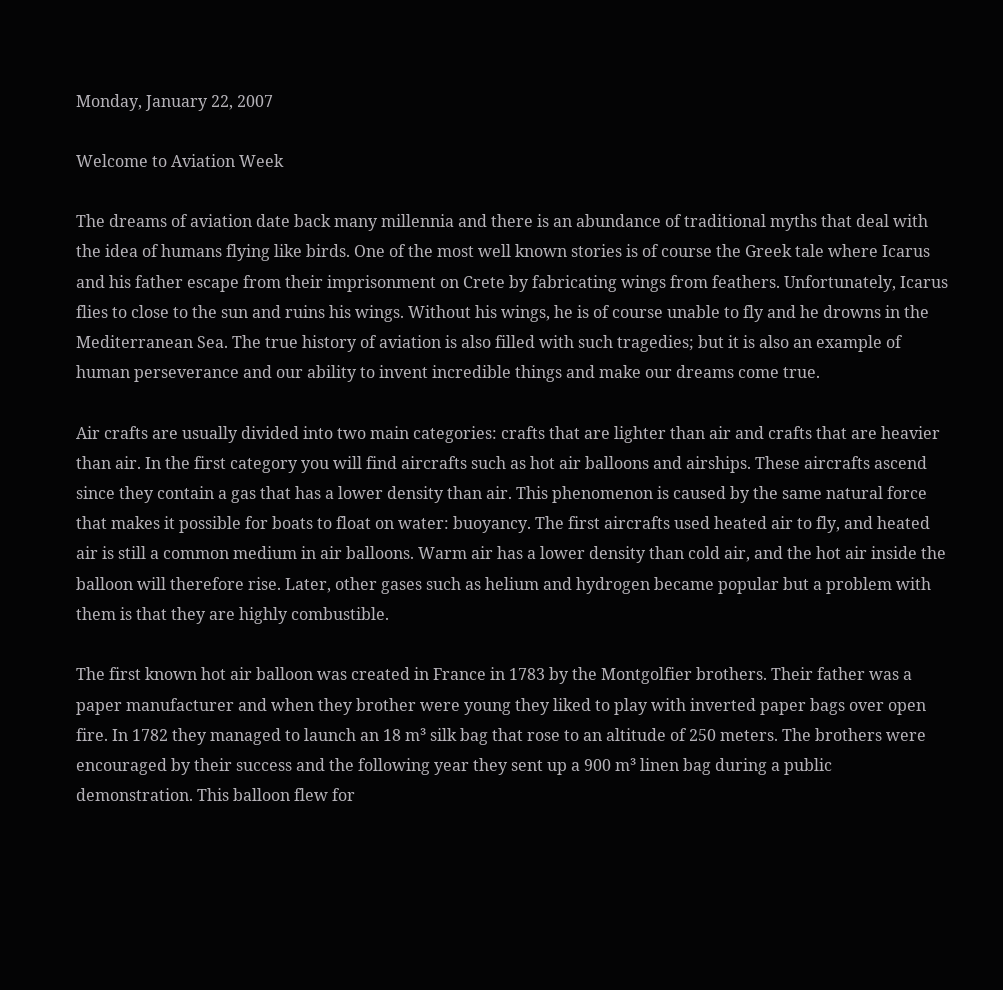Monday, January 22, 2007

Welcome to Aviation Week

The dreams of aviation date back many millennia and there is an abundance of traditional myths that deal with the idea of humans flying like birds. One of the most well known stories is of course the Greek tale where Icarus and his father escape from their imprisonment on Crete by fabricating wings from feathers. Unfortunately, Icarus flies to close to the sun and ruins his wings. Without his wings, he is of course unable to fly and he drowns in the Mediterranean Sea. The true history of aviation is also filled with such tragedies; but it is also an example of human perseverance and our ability to invent incredible things and make our dreams come true.

Air crafts are usually divided into two main categories: crafts that are lighter than air and crafts that are heavier than air. In the first category you will find aircrafts such as hot air balloons and airships. These aircrafts ascend since they contain a gas that has a lower density than air. This phenomenon is caused by the same natural force that makes it possible for boats to float on water: buoyancy. The first aircrafts used heated air to fly, and heated air is still a common medium in air balloons. Warm air has a lower density than cold air, and the hot air inside the balloon will therefore rise. Later, other gases such as helium and hydrogen became popular but a problem with them is that they are highly combustible.

The first known hot air balloon was created in France in 1783 by the Montgolfier brothers. Their father was a paper manufacturer and when they brother were young they liked to play with inverted paper bags over open fire. In 1782 they managed to launch an 18 m³ silk bag that rose to an altitude of 250 meters. The brothers were encouraged by their success and the following year they sent up a 900 m³ linen bag during a public demonstration. This balloon flew for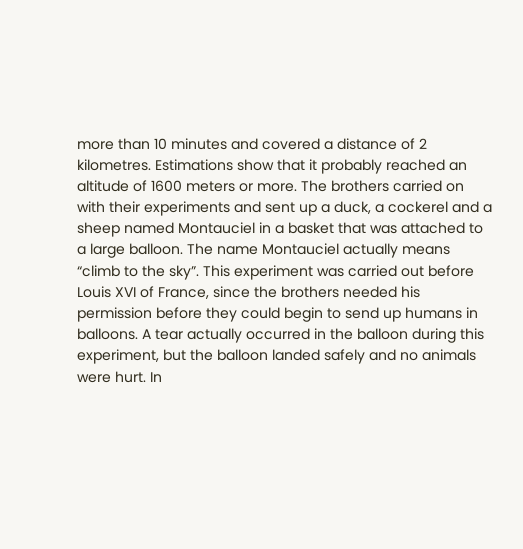more than 10 minutes and covered a distance of 2 kilometres. Estimations show that it probably reached an altitude of 1600 meters or more. The brothers carried on with their experiments and sent up a duck, a cockerel and a sheep named Montauciel in a basket that was attached to a large balloon. The name Montauciel actually means “climb to the sky”. This experiment was carried out before Louis XVI of France, since the brothers needed his permission before they could begin to send up humans in balloons. A tear actually occurred in the balloon during this experiment, but the balloon landed safely and no animals were hurt. In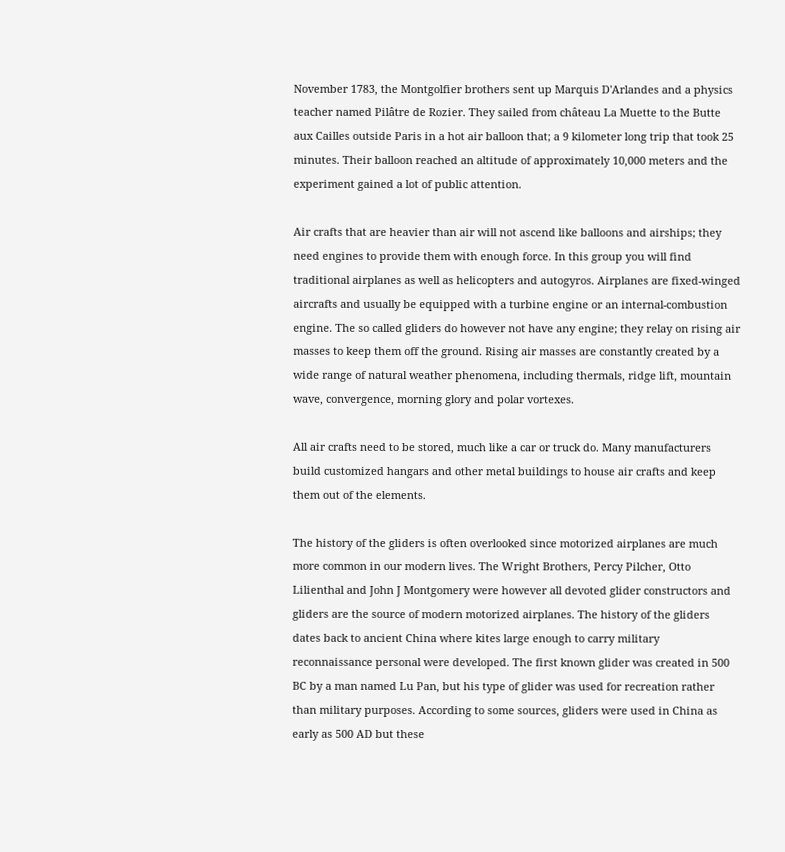November 1783, the Montgolfier brothers sent up Marquis D'Arlandes and a physics teacher named Pilâtre de Rozier. They sailed from château La Muette to the Butte aux Cailles outside Paris in a hot air balloon that; a 9 kilometer long trip that took 25 minutes. Their balloon reached an altitude of approximately 10,000 meters and the experiment gained a lot of public attention.

Air crafts that are heavier than air will not ascend like balloons and airships; they need engines to provide them with enough force. In this group you will find traditional airplanes as well as helicopters and autogyros. Airplanes are fixed-winged aircrafts and usually be equipped with a turbine engine or an internal-combustion engine. The so called gliders do however not have any engine; they relay on rising air masses to keep them off the ground. Rising air masses are constantly created by a wide range of natural weather phenomena, including thermals, ridge lift, mountain wave, convergence, morning glory and polar vortexes.

All air crafts need to be stored, much like a car or truck do. Many manufacturers build customized hangars and other metal buildings to house air crafts and keep them out of the elements.

The history of the gliders is often overlooked since motorized airplanes are much more common in our modern lives. The Wright Brothers, Percy Pilcher, Otto Lilienthal and John J Montgomery were however all devoted glider constructors and gliders are the source of modern motorized airplanes. The history of the gliders dates back to ancient China where kites large enough to carry military reconnaissance personal were developed. The first known glider was created in 500 BC by a man named Lu Pan, but his type of glider was used for recreation rather than military purposes. According to some sources, gliders were used in China as early as 500 AD but these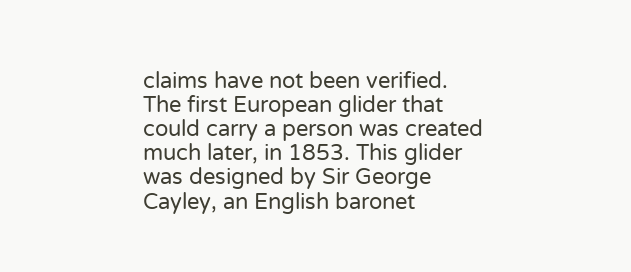claims have not been verified. The first European glider that could carry a person was created much later, in 1853. This glider was designed by Sir George Cayley, an English baronet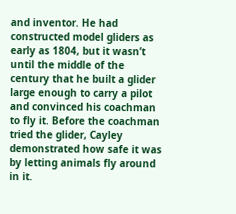and inventor. He had constructed model gliders as early as 1804, but it wasn’t until the middle of the century that he built a glider large enough to carry a pilot and convinced his coachman to fly it. Before the coachman tried the glider, Cayley demonstrated how safe it was by letting animals fly around in it.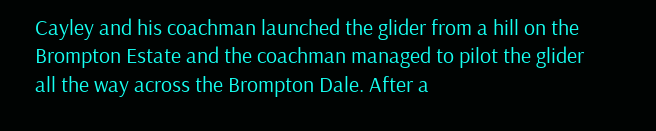Cayley and his coachman launched the glider from a hill on the Brompton Estate and the coachman managed to pilot the glider all the way across the Brompton Dale. After a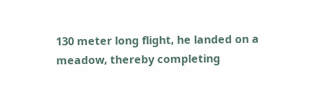130 meter long flight, he landed on a meadow, thereby completing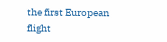the first European flight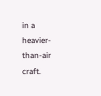in a heavier-than-air craft.